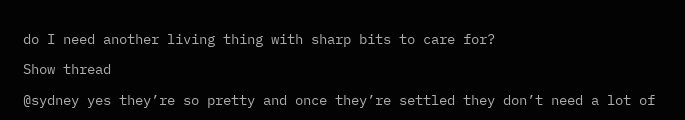do I need another living thing with sharp bits to care for?

Show thread

@sydney yes they’re so pretty and once they’re settled they don’t need a lot of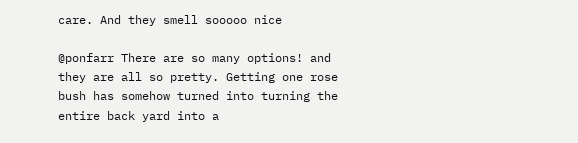care. And they smell sooooo nice

@ponfarr There are so many options! and they are all so pretty. Getting one rose bush has somehow turned into turning the entire back yard into a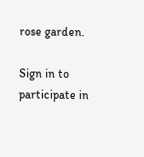rose garden.

Sign in to participate in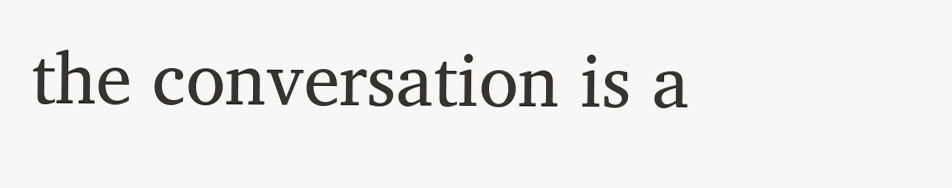the conversation is a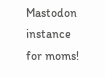Mastodon instance for moms!